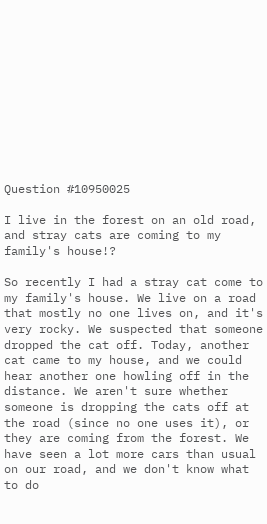Question #10950025

I live in the forest on an old road, and stray cats are coming to my family's house!?

So recently I had a stray cat come to my family's house. We live on a road that mostly no one lives on, and it's very rocky. We suspected that someone dropped the cat off. Today, another cat came to my house, and we could hear another one howling off in the distance. We aren't sure whether someone is dropping the cats off at the road (since no one uses it), or they are coming from the forest. We have seen a lot more cars than usual on our road, and we don't know what to do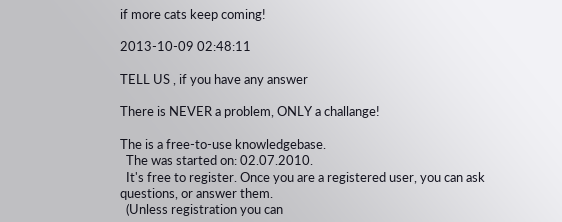if more cats keep coming!

2013-10-09 02:48:11

TELL US , if you have any answer

There is NEVER a problem, ONLY a challange!

The is a free-to-use knowledgebase.
  The was started on: 02.07.2010.
  It's free to register. Once you are a registered user, you can ask questions, or answer them.
  (Unless registration you can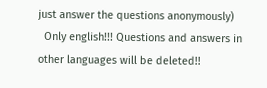just answer the questions anonymously)
  Only english!!! Questions and answers in other languages will be deleted!!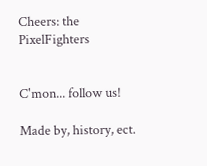Cheers: the PixelFighters


C'mon... follow us!

Made by, history, ect.